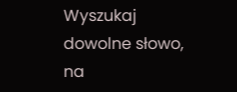Wyszukaj dowolne słowo, na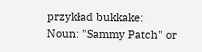przykład bukkake:
Noun: "Sammy Patch" or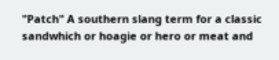"Patch" A southern slang term for a classic sandwhich or hoagie or hero or meat and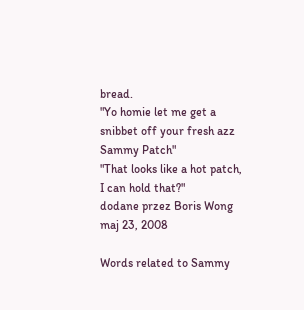bread.
"Yo homie let me get a snibbet off your fresh azz Sammy Patch"
"That looks like a hot patch, I can hold that?"
dodane przez Boris Wong maj 23, 2008

Words related to Sammy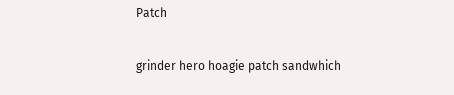Patch

grinder hero hoagie patch sandwhich